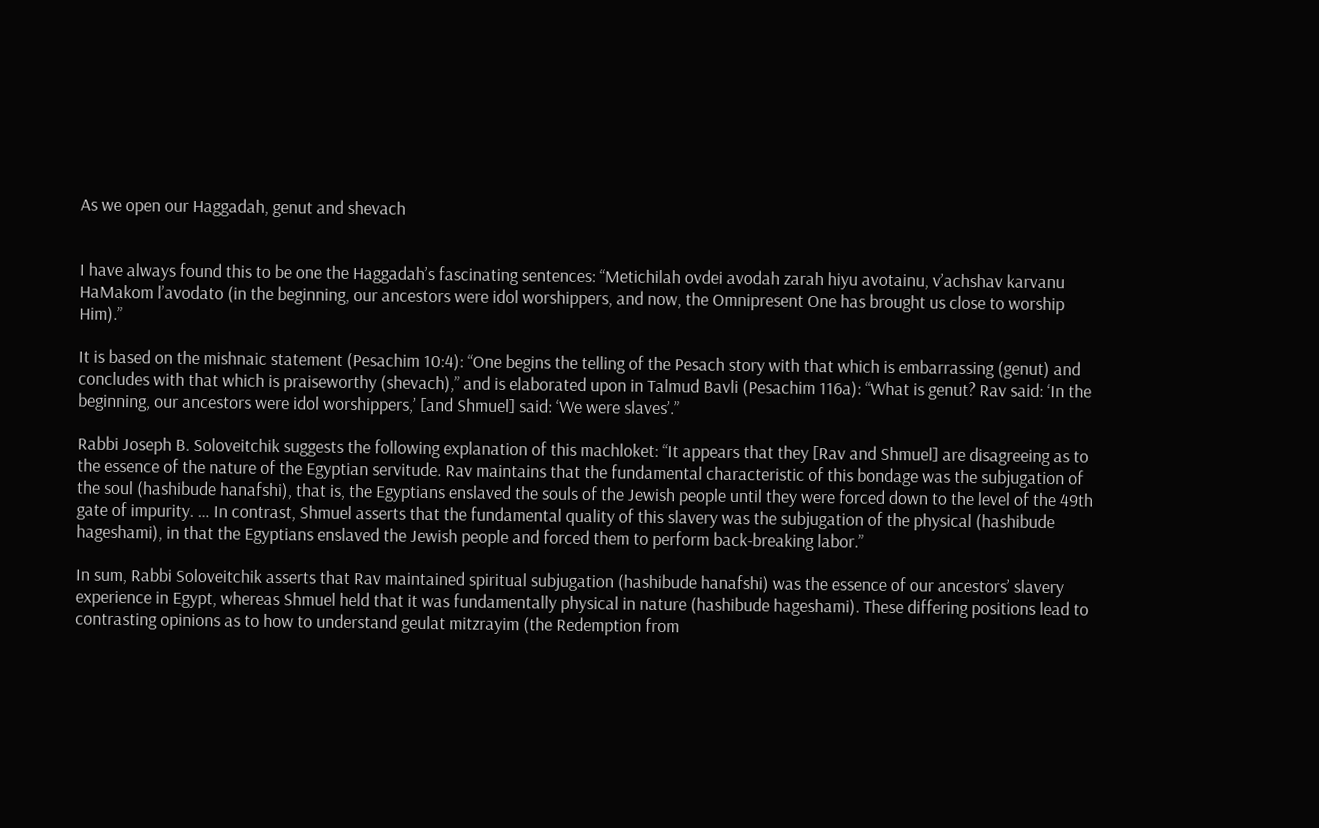As we open our Haggadah, genut and shevach


I have always found this to be one the Haggadah’s fascinating sentences: “Metichilah ovdei avodah zarah hiyu avotainu, v’achshav karvanu HaMakom l’avodato (in the beginning, our ancestors were idol worshippers, and now, the Omnipresent One has brought us close to worship Him).”

It is based on the mishnaic statement (Pesachim 10:4): “One begins the telling of the Pesach story with that which is embarrassing (genut) and concludes with that which is praiseworthy (shevach),” and is elaborated upon in Talmud Bavli (Pesachim 116a): “What is genut? Rav said: ‘In the beginning, our ancestors were idol worshippers,’ [and Shmuel] said: ‘We were slaves’.”

Rabbi Joseph B. Soloveitchik suggests the following explanation of this machloket: “It appears that they [Rav and Shmuel] are disagreeing as to the essence of the nature of the Egyptian servitude. Rav maintains that the fundamental characteristic of this bondage was the subjugation of the soul (hashibude hanafshi), that is, the Egyptians enslaved the souls of the Jewish people until they were forced down to the level of the 49th gate of impurity. … In contrast, Shmuel asserts that the fundamental quality of this slavery was the subjugation of the physical (hashibude hageshami), in that the Egyptians enslaved the Jewish people and forced them to perform back-breaking labor.”

In sum, Rabbi Soloveitchik asserts that Rav maintained spiritual subjugation (hashibude hanafshi) was the essence of our ancestors’ slavery experience in Egypt, whereas Shmuel held that it was fundamentally physical in nature (hashibude hageshami). These differing positions lead to contrasting opinions as to how to understand geulat mitzrayim (the Redemption from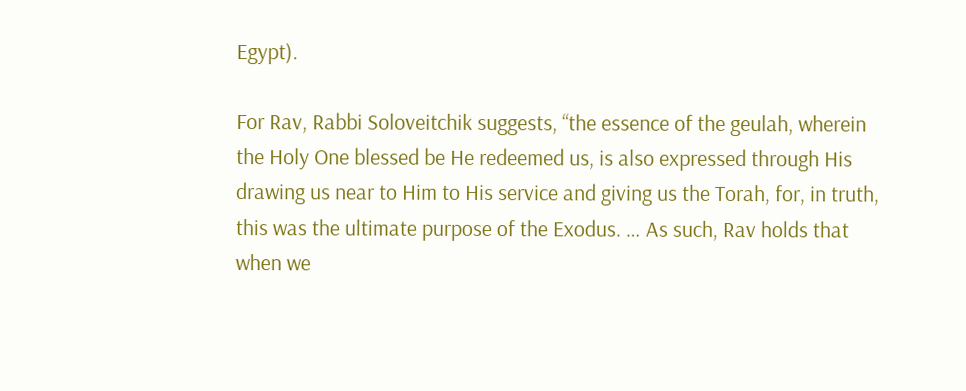Egypt).

For Rav, Rabbi Soloveitchik suggests, “the essence of the geulah, wherein the Holy One blessed be He redeemed us, is also expressed through His drawing us near to Him to His service and giving us the Torah, for, in truth, this was the ultimate purpose of the Exodus. … As such, Rav holds that when we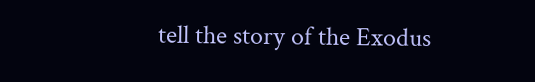tell the story of the Exodus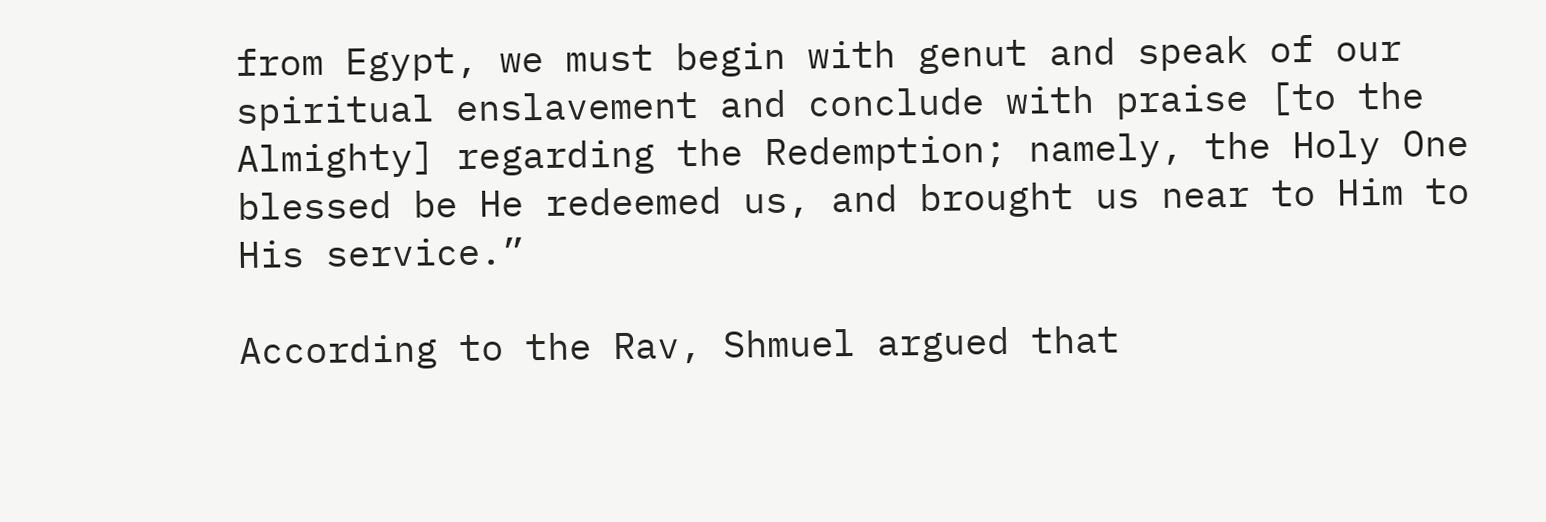from Egypt, we must begin with genut and speak of our spiritual enslavement and conclude with praise [to the Almighty] regarding the Redemption; namely, the Holy One blessed be He redeemed us, and brought us near to Him to His service.”

According to the Rav, Shmuel argued that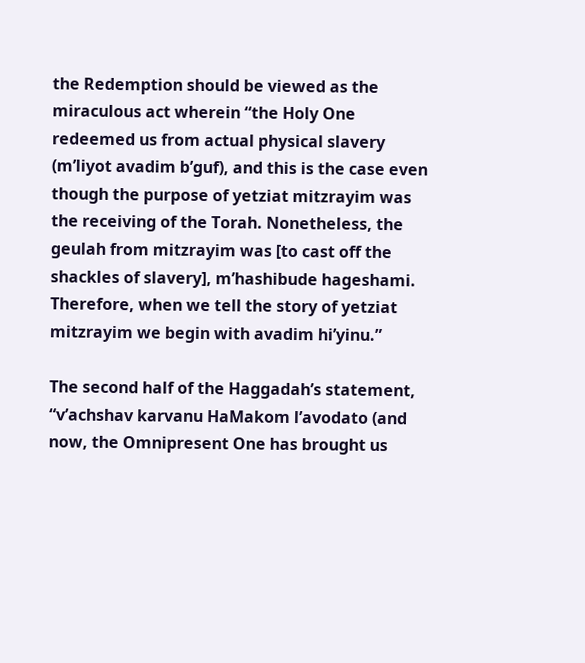the Redemption should be viewed as the miraculous act wherein “the Holy One redeemed us from actual physical slavery (m’liyot avadim b’guf), and this is the case even though the purpose of yetziat mitzrayim was the receiving of the Torah. Nonetheless, the geulah from mitzrayim was [to cast off the shackles of slavery], m’hashibude hageshami. Therefore, when we tell the story of yetziat mitzrayim we begin with avadim hi’yinu.”

The second half of the Haggadah’s statement, “v’achshav karvanu HaMakom l’avodato (and now, the Omnipresent One has brought us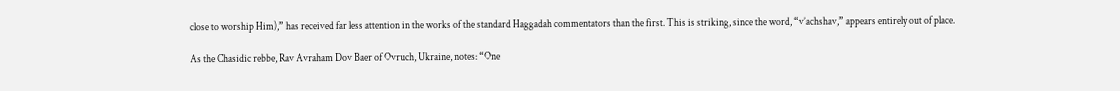close to worship Him),” has received far less attention in the works of the standard Haggadah commentators than the first. This is striking, since the word, “v’achshav,” appears entirely out of place.

As the Chasidic rebbe, Rav Avraham Dov Baer of Ovruch, Ukraine, notes: “One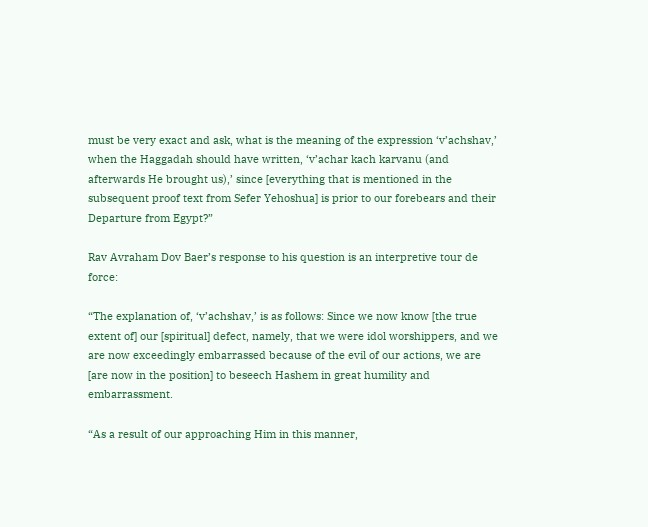must be very exact and ask, what is the meaning of the expression ‘v’achshav,’ when the Haggadah should have written, ‘v’achar kach karvanu (and afterwards He brought us),’ since [everything that is mentioned in the subsequent proof text from Sefer Yehoshua] is prior to our forebears and their Departure from Egypt?”

Rav Avraham Dov Baer’s response to his question is an interpretive tour de force:

“The explanation of, ‘v’achshav,’ is as follows: Since we now know [the true extent of] our [spiritual] defect, namely, that we were idol worshippers, and we are now exceedingly embarrassed because of the evil of our actions, we are [are now in the position] to beseech Hashem in great humility and embarrassment.

“As a result of our approaching Him in this manner,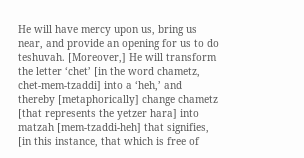He will have mercy upon us, bring us near, and provide an opening for us to do teshuvah. [Moreover,] He will transform the letter ‘chet’ [in the word chametz, chet-mem-tzaddi] into a ‘heh,’ and thereby [metaphorically] change chametz [that represents the yetzer hara] into matzah [mem-tzaddi-heh] that signifies, [in this instance, that which is free of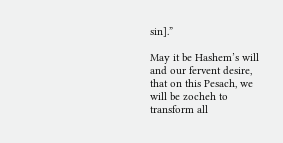sin].”

May it be Hashem’s will and our fervent desire, that on this Pesach, we will be zocheh to transform all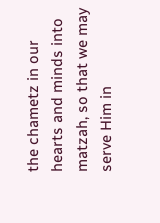the chametz in our hearts and minds into matzah, so that we may serve Him in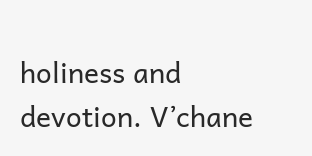holiness and devotion. V’chane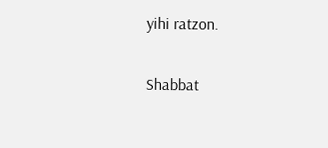yihi ratzon.

Shabbat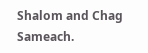Shalom and Chag Sameach.